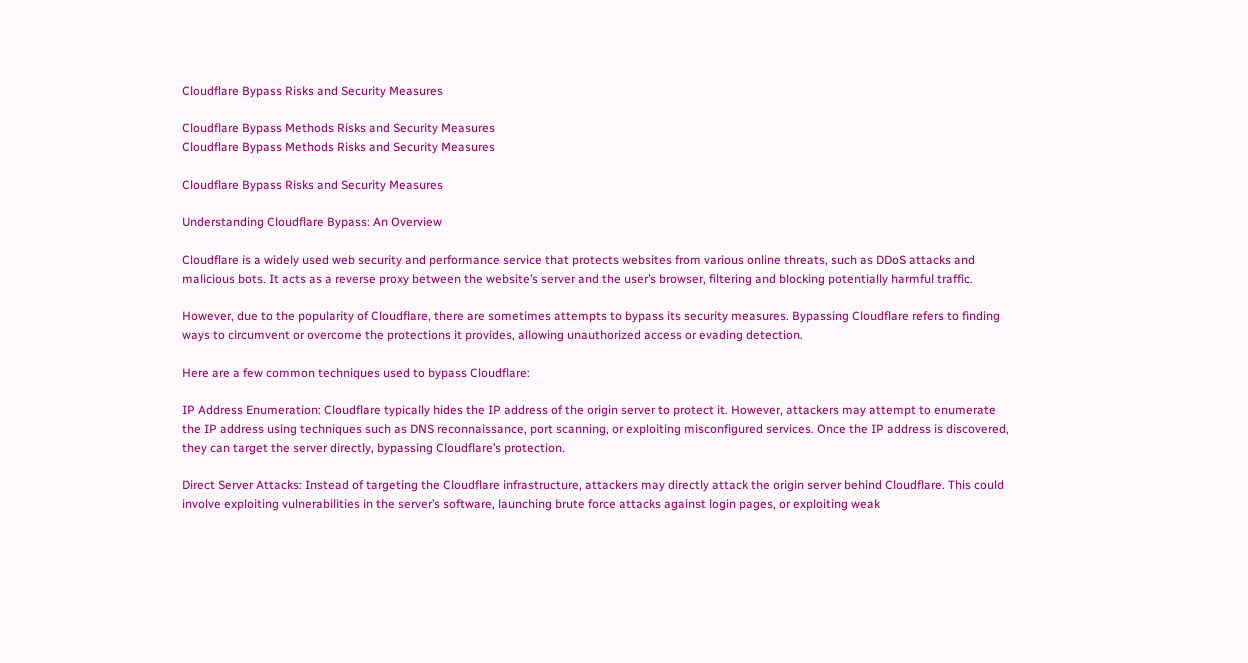Cloudflare Bypass Risks and Security Measures

Cloudflare Bypass Methods Risks and Security Measures
Cloudflare Bypass Methods Risks and Security Measures

Cloudflare Bypass Risks and Security Measures

Understanding Cloudflare Bypass: An Overview

Cloudflare is a widely used web security and performance service that protects websites from various online threats, such as DDoS attacks and malicious bots. It acts as a reverse proxy between the website’s server and the user’s browser, filtering and blocking potentially harmful traffic.

However, due to the popularity of Cloudflare, there are sometimes attempts to bypass its security measures. Bypassing Cloudflare refers to finding ways to circumvent or overcome the protections it provides, allowing unauthorized access or evading detection.

Here are a few common techniques used to bypass Cloudflare:

IP Address Enumeration: Cloudflare typically hides the IP address of the origin server to protect it. However, attackers may attempt to enumerate the IP address using techniques such as DNS reconnaissance, port scanning, or exploiting misconfigured services. Once the IP address is discovered, they can target the server directly, bypassing Cloudflare’s protection.

Direct Server Attacks: Instead of targeting the Cloudflare infrastructure, attackers may directly attack the origin server behind Cloudflare. This could involve exploiting vulnerabilities in the server’s software, launching brute force attacks against login pages, or exploiting weak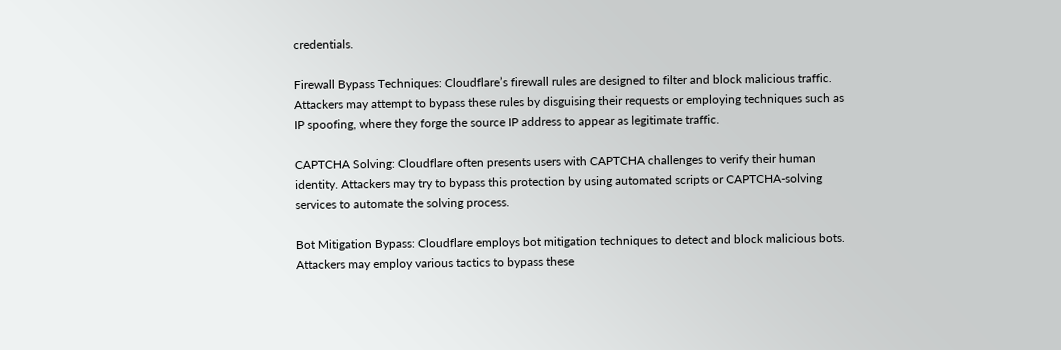credentials.

Firewall Bypass Techniques: Cloudflare’s firewall rules are designed to filter and block malicious traffic. Attackers may attempt to bypass these rules by disguising their requests or employing techniques such as IP spoofing, where they forge the source IP address to appear as legitimate traffic.

CAPTCHA Solving: Cloudflare often presents users with CAPTCHA challenges to verify their human identity. Attackers may try to bypass this protection by using automated scripts or CAPTCHA-solving services to automate the solving process.

Bot Mitigation Bypass: Cloudflare employs bot mitigation techniques to detect and block malicious bots. Attackers may employ various tactics to bypass these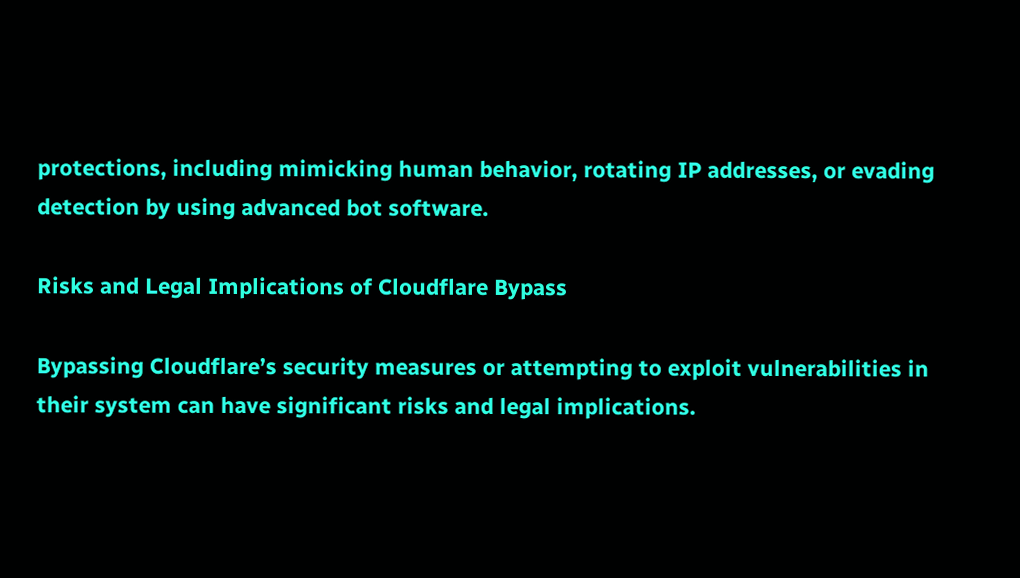protections, including mimicking human behavior, rotating IP addresses, or evading detection by using advanced bot software.

Risks and Legal Implications of Cloudflare Bypass

Bypassing Cloudflare’s security measures or attempting to exploit vulnerabilities in their system can have significant risks and legal implications.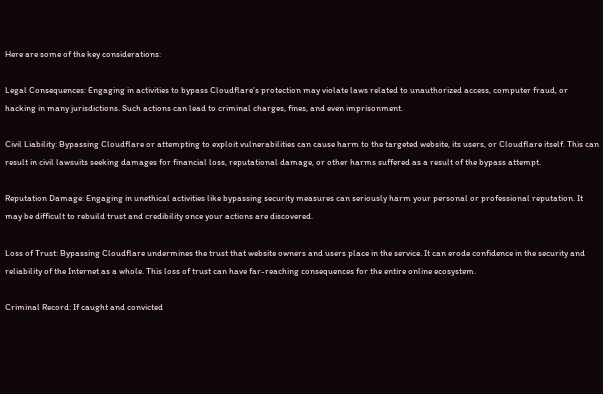Here are some of the key considerations:

Legal Consequences: Engaging in activities to bypass Cloudflare’s protection may violate laws related to unauthorized access, computer fraud, or hacking in many jurisdictions. Such actions can lead to criminal charges, fines, and even imprisonment.

Civil Liability: Bypassing Cloudflare or attempting to exploit vulnerabilities can cause harm to the targeted website, its users, or Cloudflare itself. This can result in civil lawsuits seeking damages for financial loss, reputational damage, or other harms suffered as a result of the bypass attempt.

Reputation Damage: Engaging in unethical activities like bypassing security measures can seriously harm your personal or professional reputation. It may be difficult to rebuild trust and credibility once your actions are discovered.

Loss of Trust: Bypassing Cloudflare undermines the trust that website owners and users place in the service. It can erode confidence in the security and reliability of the Internet as a whole. This loss of trust can have far-reaching consequences for the entire online ecosystem.

Criminal Record: If caught and convicted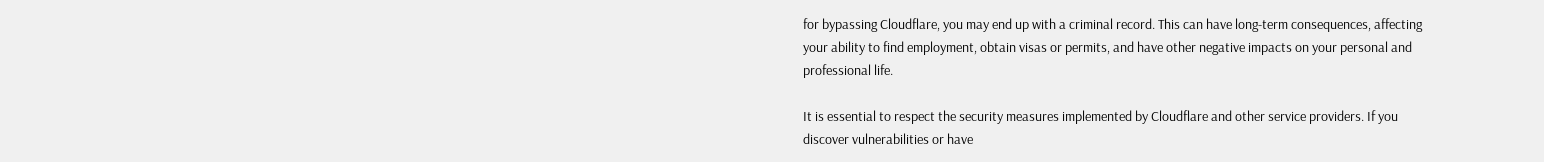for bypassing Cloudflare, you may end up with a criminal record. This can have long-term consequences, affecting your ability to find employment, obtain visas or permits, and have other negative impacts on your personal and professional life.

It is essential to respect the security measures implemented by Cloudflare and other service providers. If you discover vulnerabilities or have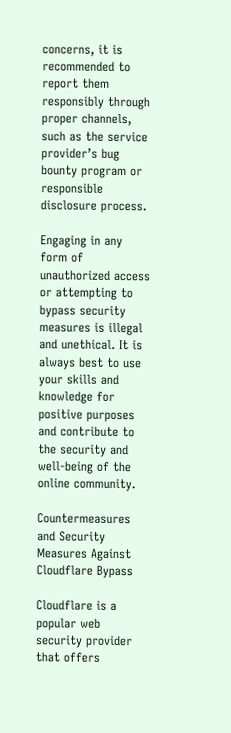concerns, it is recommended to report them responsibly through proper channels, such as the service provider’s bug bounty program or responsible disclosure process.

Engaging in any form of unauthorized access or attempting to bypass security measures is illegal and unethical. It is always best to use your skills and knowledge for positive purposes and contribute to the security and well-being of the online community.

Countermeasures and Security Measures Against Cloudflare Bypass

Cloudflare is a popular web security provider that offers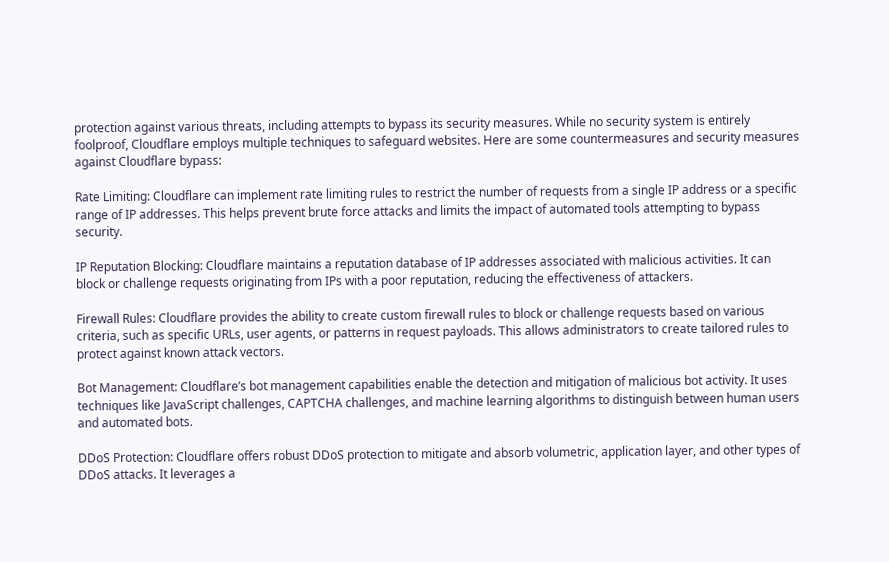protection against various threats, including attempts to bypass its security measures. While no security system is entirely foolproof, Cloudflare employs multiple techniques to safeguard websites. Here are some countermeasures and security measures against Cloudflare bypass:

Rate Limiting: Cloudflare can implement rate limiting rules to restrict the number of requests from a single IP address or a specific range of IP addresses. This helps prevent brute force attacks and limits the impact of automated tools attempting to bypass security.

IP Reputation Blocking: Cloudflare maintains a reputation database of IP addresses associated with malicious activities. It can block or challenge requests originating from IPs with a poor reputation, reducing the effectiveness of attackers.

Firewall Rules: Cloudflare provides the ability to create custom firewall rules to block or challenge requests based on various criteria, such as specific URLs, user agents, or patterns in request payloads. This allows administrators to create tailored rules to protect against known attack vectors.

Bot Management: Cloudflare’s bot management capabilities enable the detection and mitigation of malicious bot activity. It uses techniques like JavaScript challenges, CAPTCHA challenges, and machine learning algorithms to distinguish between human users and automated bots.

DDoS Protection: Cloudflare offers robust DDoS protection to mitigate and absorb volumetric, application layer, and other types of DDoS attacks. It leverages a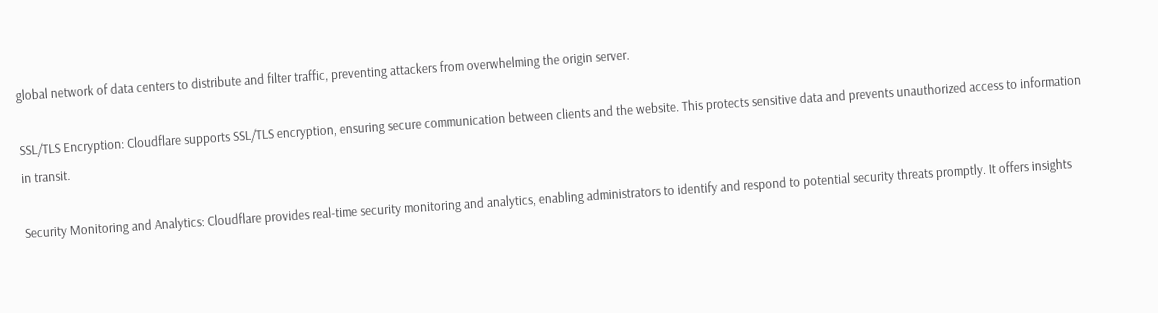global network of data centers to distribute and filter traffic, preventing attackers from overwhelming the origin server.

SSL/TLS Encryption: Cloudflare supports SSL/TLS encryption, ensuring secure communication between clients and the website. This protects sensitive data and prevents unauthorized access to information in transit.

Security Monitoring and Analytics: Cloudflare provides real-time security monitoring and analytics, enabling administrators to identify and respond to potential security threats promptly. It offers insights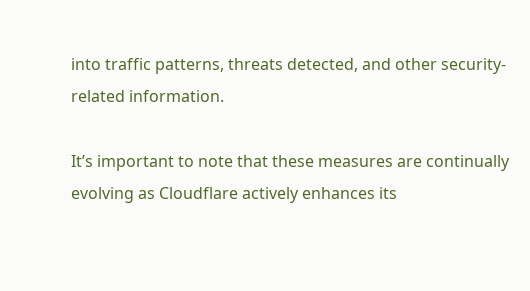into traffic patterns, threats detected, and other security-related information.

It’s important to note that these measures are continually evolving as Cloudflare actively enhances its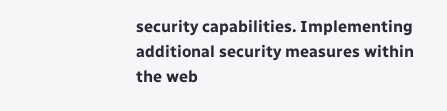security capabilities. Implementing additional security measures within the web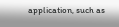application, such as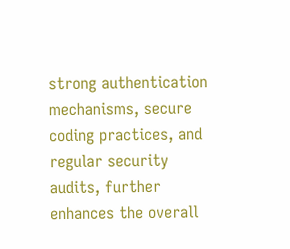strong authentication mechanisms, secure coding practices, and regular security audits, further enhances the overall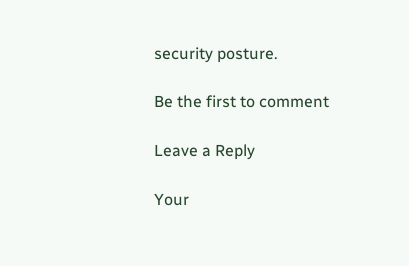security posture.

Be the first to comment

Leave a Reply

Your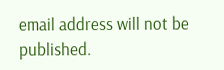email address will not be published.